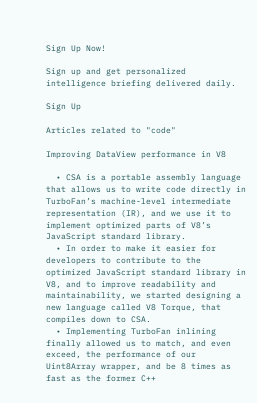Sign Up Now!

Sign up and get personalized intelligence briefing delivered daily.

Sign Up

Articles related to "code"

Improving DataView performance in V8

  • CSA is a portable assembly language that allows us to write code directly in TurboFan’s machine-level intermediate representation (IR), and we use it to implement optimized parts of V8’s JavaScript standard library.
  • In order to make it easier for developers to contribute to the optimized JavaScript standard library in V8, and to improve readability and maintainability, we started designing a new language called V8 Torque, that compiles down to CSA.
  • Implementing TurboFan inlining finally allowed us to match, and even exceed, the performance of our Uint8Array wrapper, and be 8 times as fast as the former C++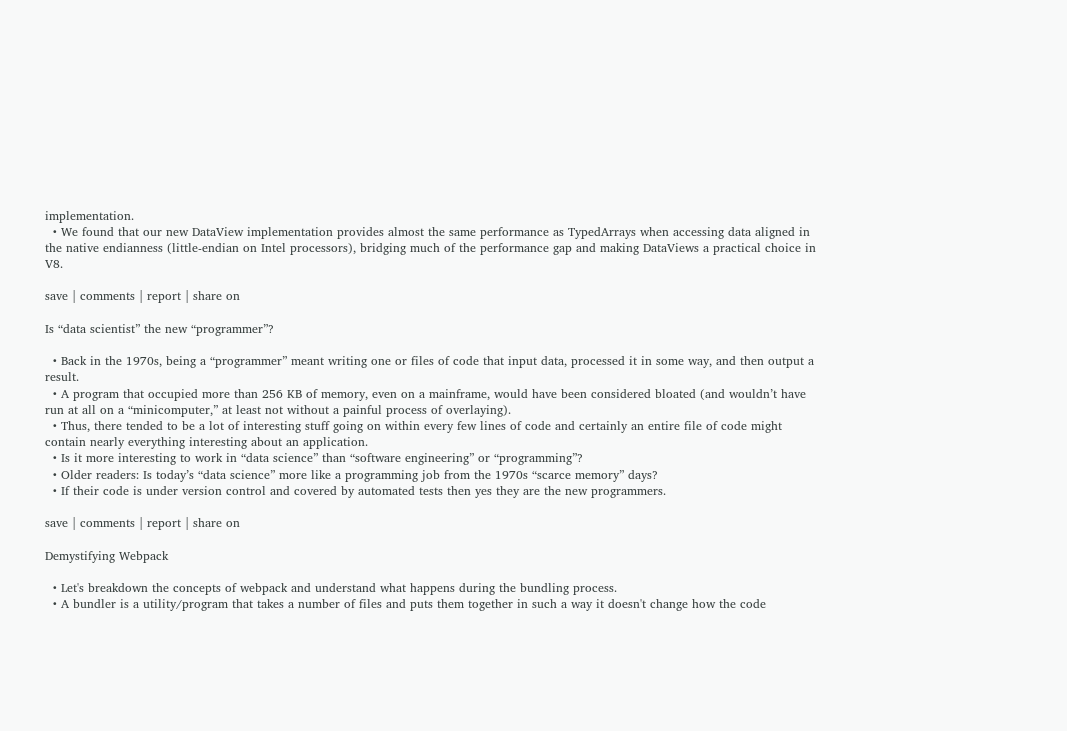implementation.
  • We found that our new DataView implementation provides almost the same performance as TypedArrays when accessing data aligned in the native endianness (little-endian on Intel processors), bridging much of the performance gap and making DataViews a practical choice in V8.

save | comments | report | share on

Is “data scientist” the new “programmer”?

  • Back in the 1970s, being a “programmer” meant writing one or files of code that input data, processed it in some way, and then output a result.
  • A program that occupied more than 256 KB of memory, even on a mainframe, would have been considered bloated (and wouldn’t have run at all on a “minicomputer,” at least not without a painful process of overlaying).
  • Thus, there tended to be a lot of interesting stuff going on within every few lines of code and certainly an entire file of code might contain nearly everything interesting about an application.
  • Is it more interesting to work in “data science” than “software engineering” or “programming”?
  • Older readers: Is today’s “data science” more like a programming job from the 1970s “scarce memory” days?
  • If their code is under version control and covered by automated tests then yes they are the new programmers.

save | comments | report | share on

Demystifying Webpack

  • Let's breakdown the concepts of webpack and understand what happens during the bundling process.
  • A bundler is a utility/program that takes a number of files and puts them together in such a way it doesn't change how the code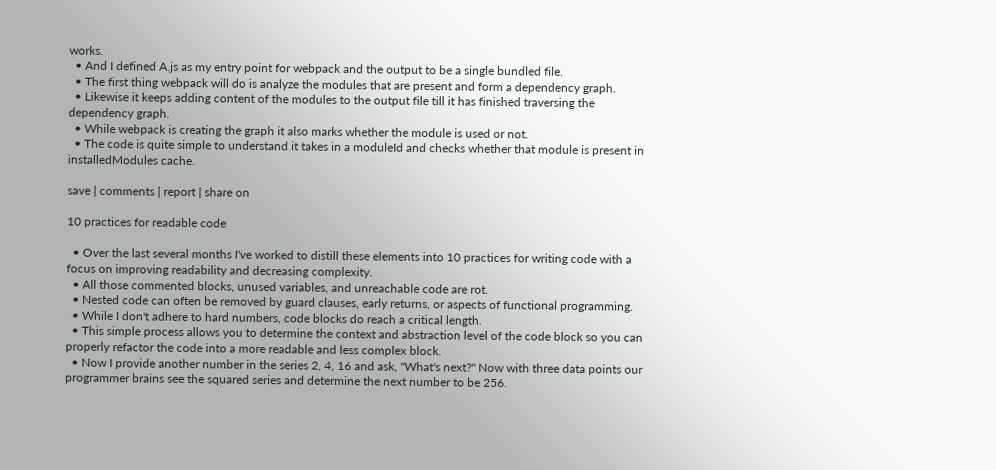works.
  • And I defined A.js as my entry point for webpack and the output to be a single bundled file.
  • The first thing webpack will do is analyze the modules that are present and form a dependency graph.
  • Likewise it keeps adding content of the modules to the output file till it has finished traversing the dependency graph.
  • While webpack is creating the graph it also marks whether the module is used or not.
  • The code is quite simple to understand it takes in a moduleId and checks whether that module is present in installedModules cache.

save | comments | report | share on

10 practices for readable code

  • Over the last several months I've worked to distill these elements into 10 practices for writing code with a focus on improving readability and decreasing complexity.
  • All those commented blocks, unused variables, and unreachable code are rot.
  • Nested code can often be removed by guard clauses, early returns, or aspects of functional programming.
  • While I don't adhere to hard numbers, code blocks do reach a critical length.
  • This simple process allows you to determine the context and abstraction level of the code block so you can properly refactor the code into a more readable and less complex block.
  • Now I provide another number in the series 2, 4, 16 and ask, "What's next?" Now with three data points our programmer brains see the squared series and determine the next number to be 256.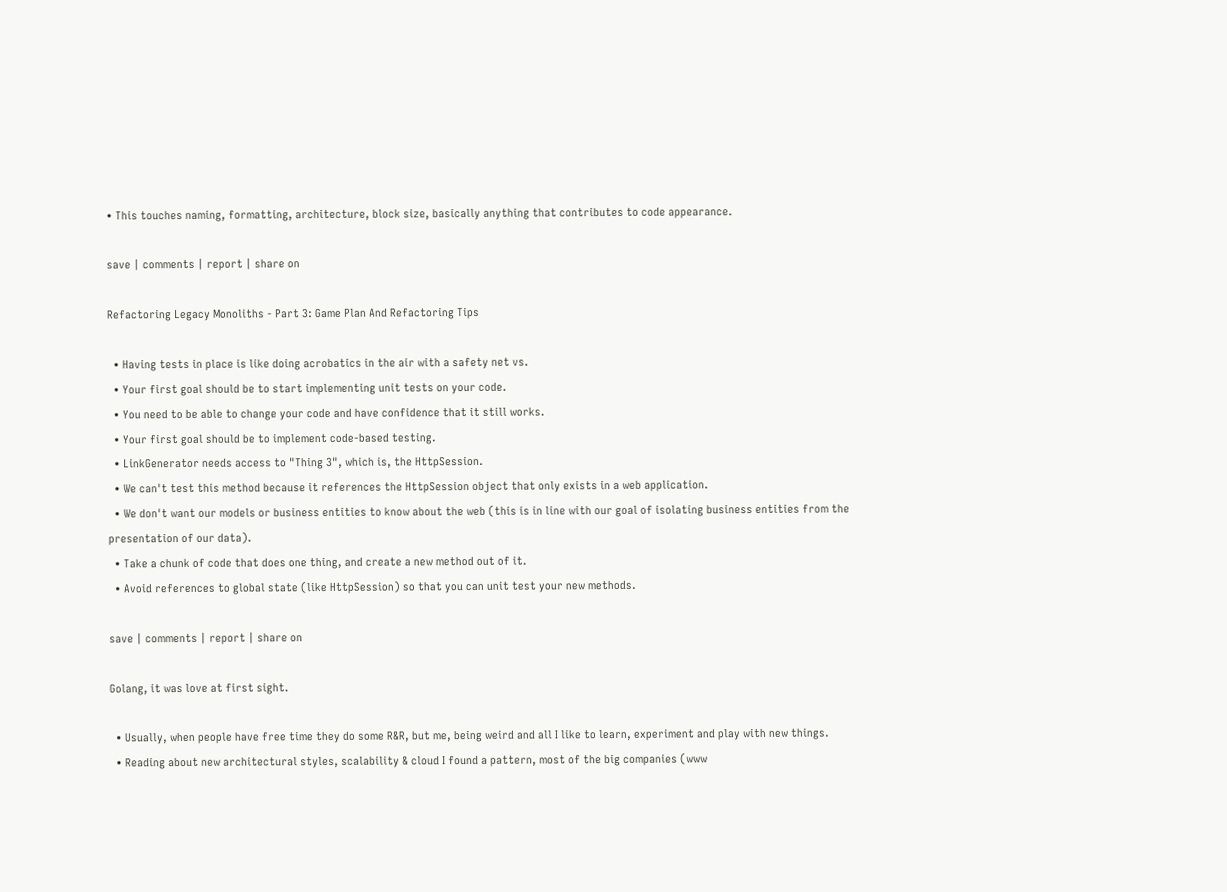• This touches naming, formatting, architecture, block size, basically anything that contributes to code appearance.

save | comments | report | share on

Refactoring Legacy Monoliths - Part 3: Game Plan And Refactoring Tips

  • Having tests in place is like doing acrobatics in the air with a safety net vs.
  • Your first goal should be to start implementing unit tests on your code.
  • You need to be able to change your code and have confidence that it still works.
  • Your first goal should be to implement code-based testing.
  • LinkGenerator needs access to "Thing 3", which is, the HttpSession.
  • We can't test this method because it references the HttpSession object that only exists in a web application.
  • We don't want our models or business entities to know about the web (this is in line with our goal of isolating business entities from the presentation of our data).
  • Take a chunk of code that does one thing, and create a new method out of it.
  • Avoid references to global state (like HttpSession) so that you can unit test your new methods.

save | comments | report | share on

Golang, it was love at first sight.

  • Usually, when people have free time they do some R&R, but me, being weird and all I like to learn, experiment and play with new things.
  • Reading about new architectural styles, scalability & cloud I found a pattern, most of the big companies (www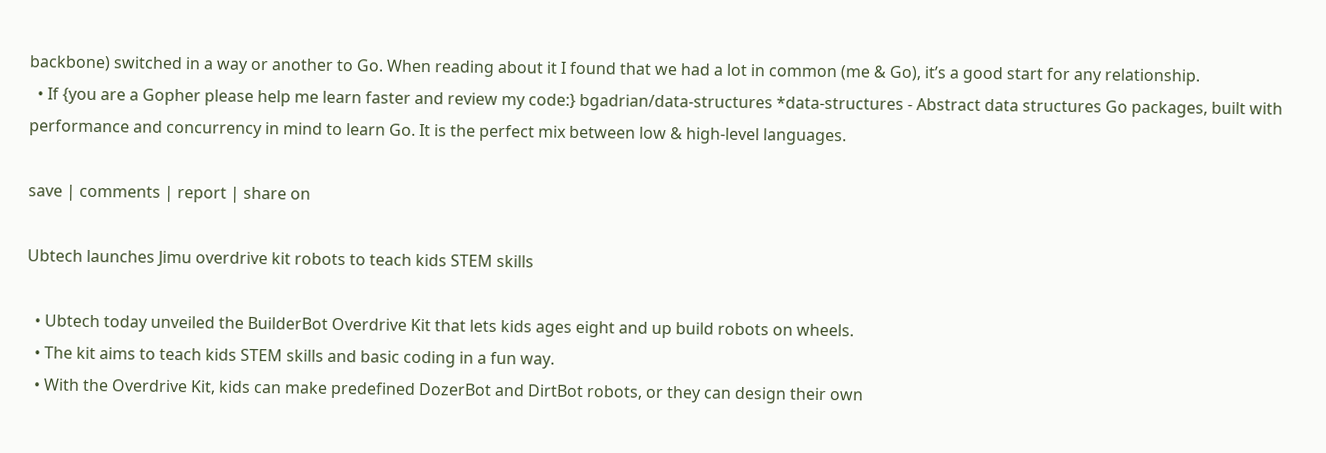backbone) switched in a way or another to Go. When reading about it I found that we had a lot in common (me & Go), it’s a good start for any relationship.
  • If {you are a Gopher please help me learn faster and review my code:} bgadrian/data-structures *data-structures - Abstract data structures Go packages, built with performance and concurrency in mind to learn Go. It is the perfect mix between low & high-level languages.

save | comments | report | share on

Ubtech launches Jimu overdrive kit robots to teach kids STEM skills

  • Ubtech today unveiled the BuilderBot Overdrive Kit that lets kids ages eight and up build robots on wheels.
  • The kit aims to teach kids STEM skills and basic coding in a fun way.
  • With the Overdrive Kit, kids can make predefined DozerBot and DirtBot robots, or they can design their own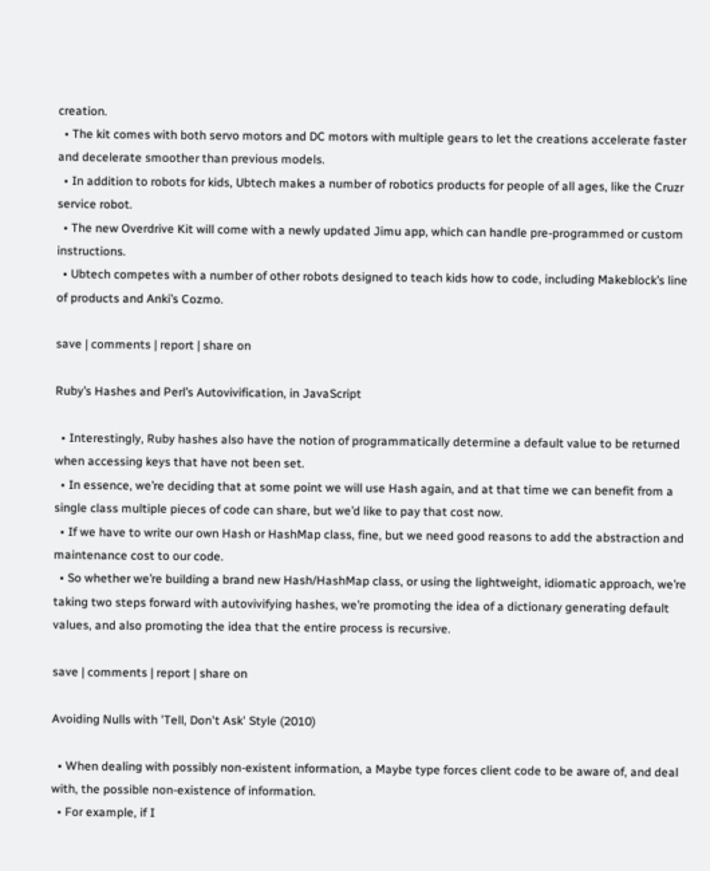creation.
  • The kit comes with both servo motors and DC motors with multiple gears to let the creations accelerate faster and decelerate smoother than previous models.
  • In addition to robots for kids, Ubtech makes a number of robotics products for people of all ages, like the Cruzr service robot.
  • The new Overdrive Kit will come with a newly updated Jimu app, which can handle pre-programmed or custom instructions.
  • Ubtech competes with a number of other robots designed to teach kids how to code, including Makeblock’s line of products and Anki’s Cozmo.

save | comments | report | share on

Ruby’s Hashes and Perl’s Autovivification, in JavaScript

  • Interestingly, Ruby hashes also have the notion of programmatically determine a default value to be returned when accessing keys that have not been set.
  • In essence, we’re deciding that at some point we will use Hash again, and at that time we can benefit from a single class multiple pieces of code can share, but we’d like to pay that cost now.
  • If we have to write our own Hash or HashMap class, fine, but we need good reasons to add the abstraction and maintenance cost to our code.
  • So whether we’re building a brand new Hash/HashMap class, or using the lightweight, idiomatic approach, we’re taking two steps forward with autovivifying hashes, we’re promoting the idea of a dictionary generating default values, and also promoting the idea that the entire process is recursive.

save | comments | report | share on

Avoiding Nulls with 'Tell, Don't Ask' Style (2010)

  • When dealing with possibly non-existent information, a Maybe type forces client code to be aware of, and deal with, the possible non-existence of information.
  • For example, if I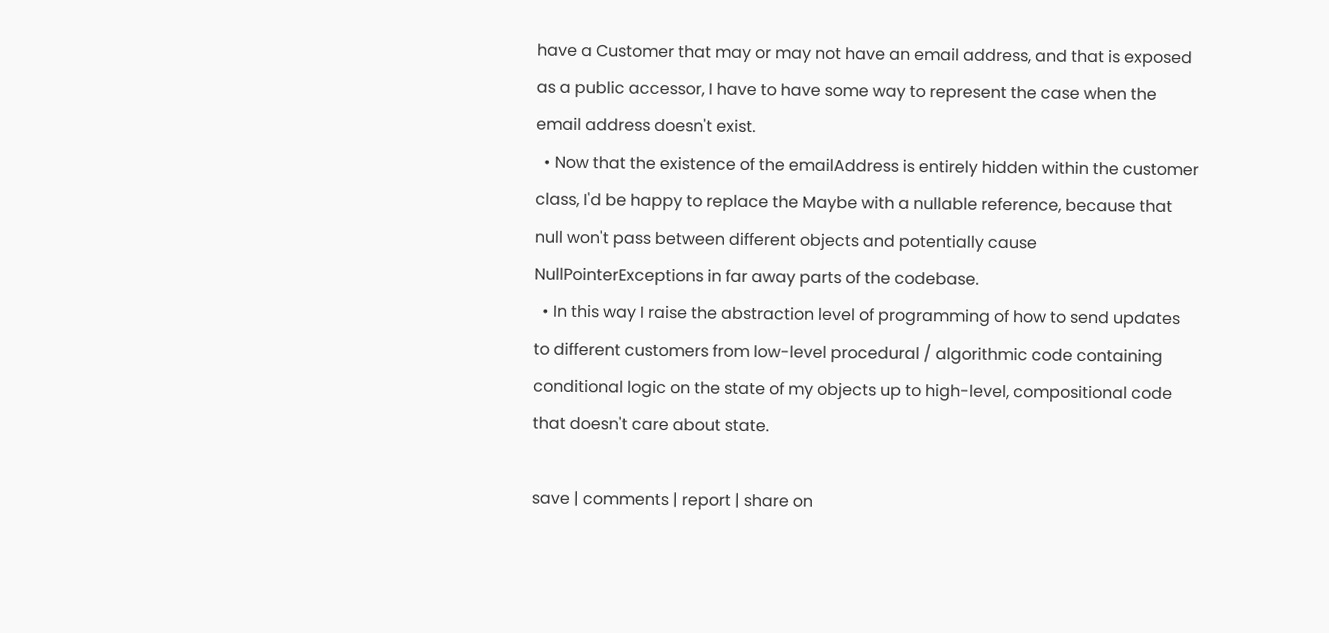have a Customer that may or may not have an email address, and that is exposed as a public accessor, I have to have some way to represent the case when the email address doesn't exist.
  • Now that the existence of the emailAddress is entirely hidden within the customer class, I'd be happy to replace the Maybe with a nullable reference, because that null won't pass between different objects and potentially cause NullPointerExceptions in far away parts of the codebase.
  • In this way I raise the abstraction level of programming of how to send updates to different customers from low-level procedural / algorithmic code containing conditional logic on the state of my objects up to high-level, compositional code that doesn't care about state.

save | comments | report | share on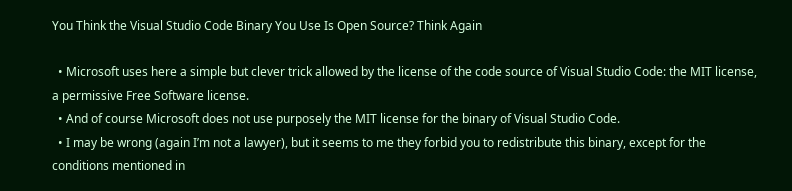You Think the Visual Studio Code Binary You Use Is Open Source? Think Again

  • Microsoft uses here a simple but clever trick allowed by the license of the code source of Visual Studio Code: the MIT license, a permissive Free Software license.
  • And of course Microsoft does not use purposely the MIT license for the binary of Visual Studio Code.
  • I may be wrong (again I’m not a lawyer), but it seems to me they forbid you to redistribute this binary, except for the conditions mentioned in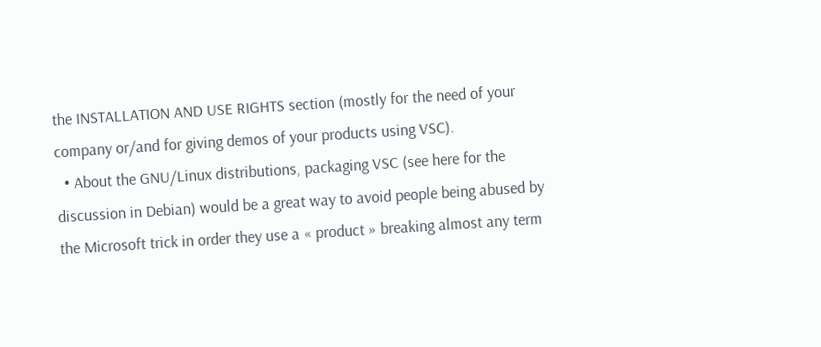the INSTALLATION AND USE RIGHTS section (mostly for the need of your company or/and for giving demos of your products using VSC).
  • About the GNU/Linux distributions, packaging VSC (see here for the discussion in Debian) would be a great way to avoid people being abused by the Microsoft trick in order they use a « product » breaking almost any term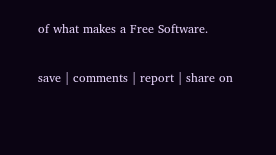of what makes a Free Software.

save | comments | report | share on